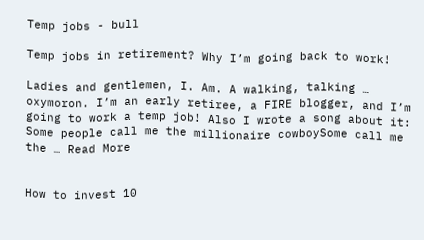Temp jobs - bull

Temp jobs in retirement? Why I’m going back to work!

Ladies and gentlemen, I. Am. A walking, talking … oxymoron. I’m an early retiree, a FIRE blogger, and I’m going to work a temp job! Also I wrote a song about it:  Some people call me the millionaire cowboySome call me the … Read More


How to invest 10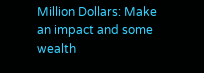Million Dollars: Make an impact and some wealth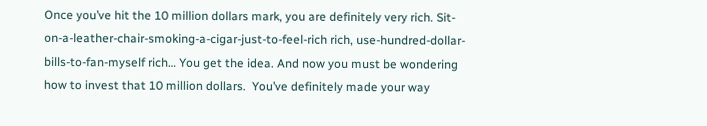Once you’ve hit the 10 million dollars mark, you are definitely very rich. Sit-on-a-leather-chair-smoking-a-cigar-just-to-feel-rich rich, use-hundred-dollar-bills-to-fan-myself rich… You get the idea. And now you must be wondering how to invest that 10 million dollars.  You’ve definitely made your way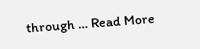through … Read More